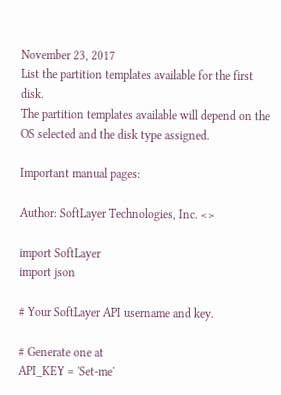November 23, 2017
List the partition templates available for the first disk.
The partition templates available will depend on the OS selected and the disk type assigned.

Important manual pages:

Author: SoftLayer Technologies, Inc. <>

import SoftLayer
import json

# Your SoftLayer API username and key.

# Generate one at
API_KEY = 'Set-me'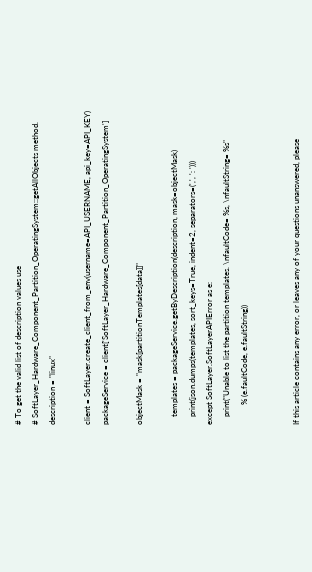# To get the valid list of description values use
# SoftLayer_Hardware_Component_Partition_OperatingSystem::getAllObjects method.
description = "linux"

client = SoftLayer.create_client_from_env(username=API_USERNAME, api_key=API_KEY)
packageService = client['SoftLayer_Hardware_Component_Partition_OperatingSystem']

objectMask = "mask[partitionTemplates[data]]"

    templates = packageService.getByDescription(description, mask=objectMask)
    print(json.dumps(templates, sort_keys=True, indent=2, separators=(',', ': ')))
except SoftLayer.SoftLayerAPIError as e:
    print("Unable to list the partition templates. \nfaultCode= %s, \nfaultString= %s"
          % (e.faultCode, e.faultString))


If this article contains any error, or leaves any of your questions unanswered, please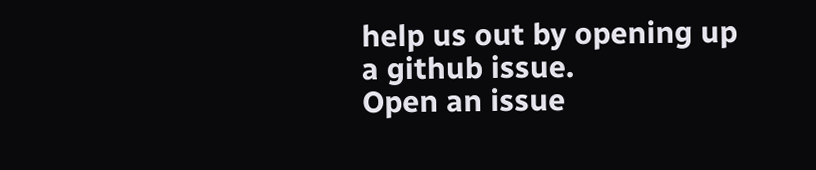help us out by opening up a github issue.
Open an issue